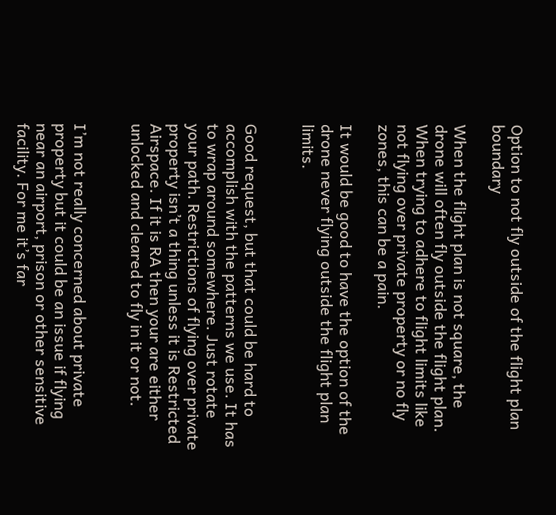Option to not fly outside of the flight plan boundary

When the flight plan is not square, the drone will often fly outside the flight plan. When trying to adhere to flight limits like not flying over private property or no fly zones, this can be a pain.

It would be good to have the option of the drone never flying outside the flight plan limits.


Good request, but that could be hard to accomplish with the patterns we use. It has to wrap around somewhere. Just rotate your path. Restrictions of flying over private property isn’t a thing unless it is Restricted Airspace. If it is RA then your are either unlocked and cleared to fly in it or not.


I’m not really concerned about private property but it could be an issue if flying near an airport, prison or other sensitive facility. For me it’s far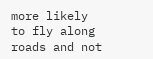more likely to fly along roads and not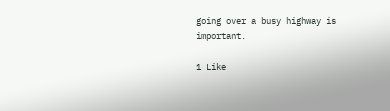going over a busy highway is important.

1 Like